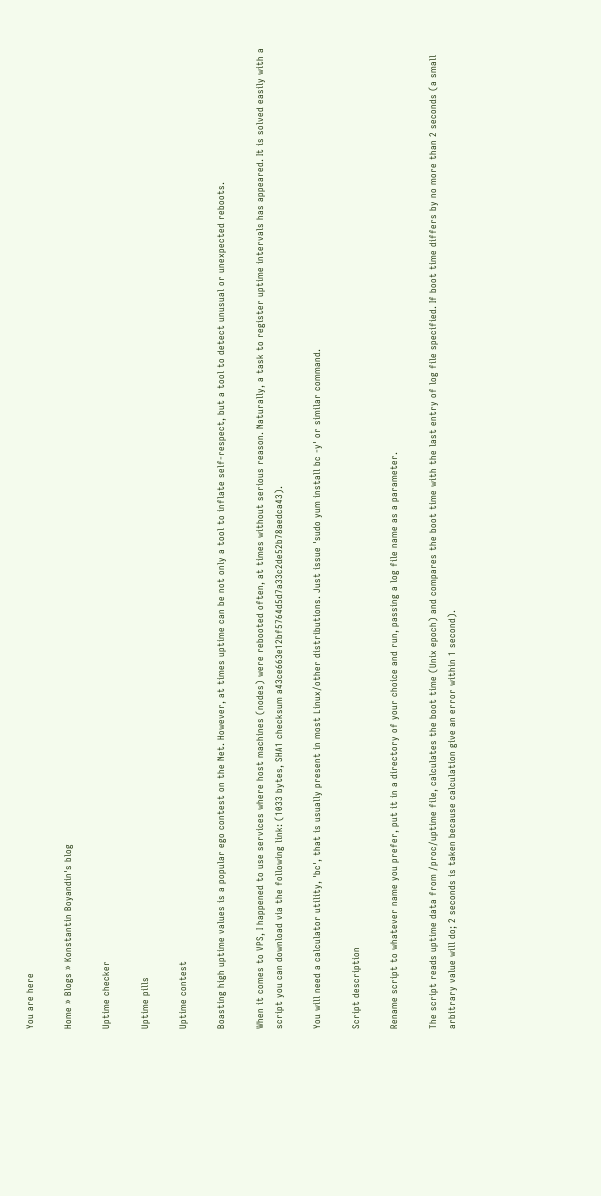You are here

Home » Blogs » Konstantin Boyandin's blog

Uptime checker

Uptime pills

Uptime contest

Boasting high uptime values is a popular ego contest on the Net. However, at times uptime can be not only a tool to inflate self-respect, but a tool to detect unusual or unexpected reboots.

When it comes to VPS, I happened to use services where host machines (nodes) were rebooted often, at times without serious reason. Naturally, a task to register uptime intervals has appeared. It is solved easily with a script you can download via the following link: (1033 bytes, SHA1 checksum a43ce663e12bf5764d5d7a33c2de52b78aedca43).

You will need a calculator utility, 'bc', that is usually present in most Linux/other distributions. Just issue 'sudo yum install bc -y' or similar command.

Script description

Rename script to whatever name you prefer, put it in a directory of your choice and run, passing a log file name as a parameter.

The script reads uptime data from /proc/uptime file, calculates the boot time (Unix epoch) and compares the boot time with the last entry of log file specified. If boot time differs by no more than 2 seconds (a small arbitrary value will do; 2 seconds is taken because calculation give an error within 1 second).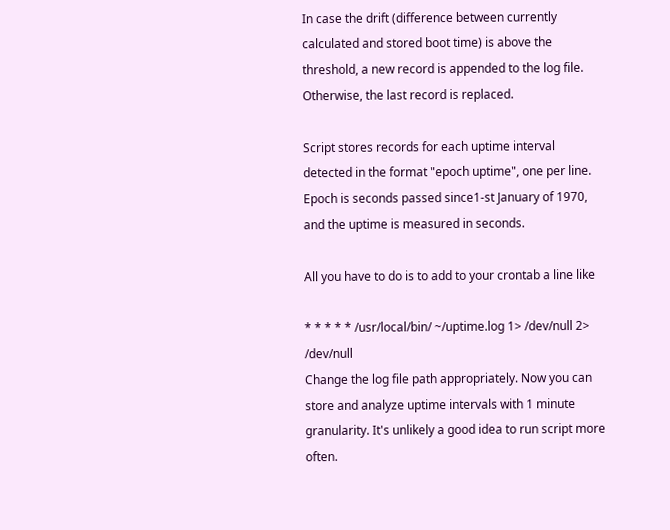In case the drift (difference between currently calculated and stored boot time) is above the threshold, a new record is appended to the log file. Otherwise, the last record is replaced.

Script stores records for each uptime interval detected in the format "epoch uptime", one per line. Epoch is seconds passed since1-st January of 1970, and the uptime is measured in seconds.

All you have to do is to add to your crontab a line like

* * * * * /usr/local/bin/ ~/uptime.log 1> /dev/null 2> /dev/null
Change the log file path appropriately. Now you can store and analyze uptime intervals with 1 minute granularity. It's unlikely a good idea to run script more often.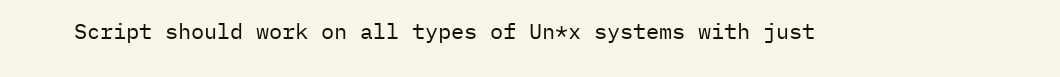Script should work on all types of Un*x systems with just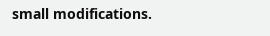small modifications.